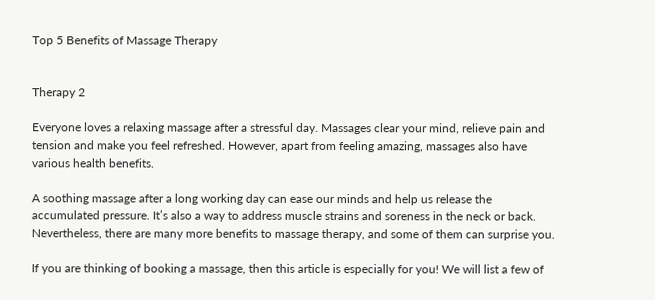Top 5 Benefits of Massage Therapy


Therapy 2

Everyone loves a relaxing massage after a stressful day. Massages clear your mind, relieve pain and tension and make you feel refreshed. However, apart from feeling amazing, massages also have various health benefits.

A soothing massage after a long working day can ease our minds and help us release the accumulated pressure. It’s also a way to address muscle strains and soreness in the neck or back. Nevertheless, there are many more benefits to massage therapy, and some of them can surprise you.

If you are thinking of booking a massage, then this article is especially for you! We will list a few of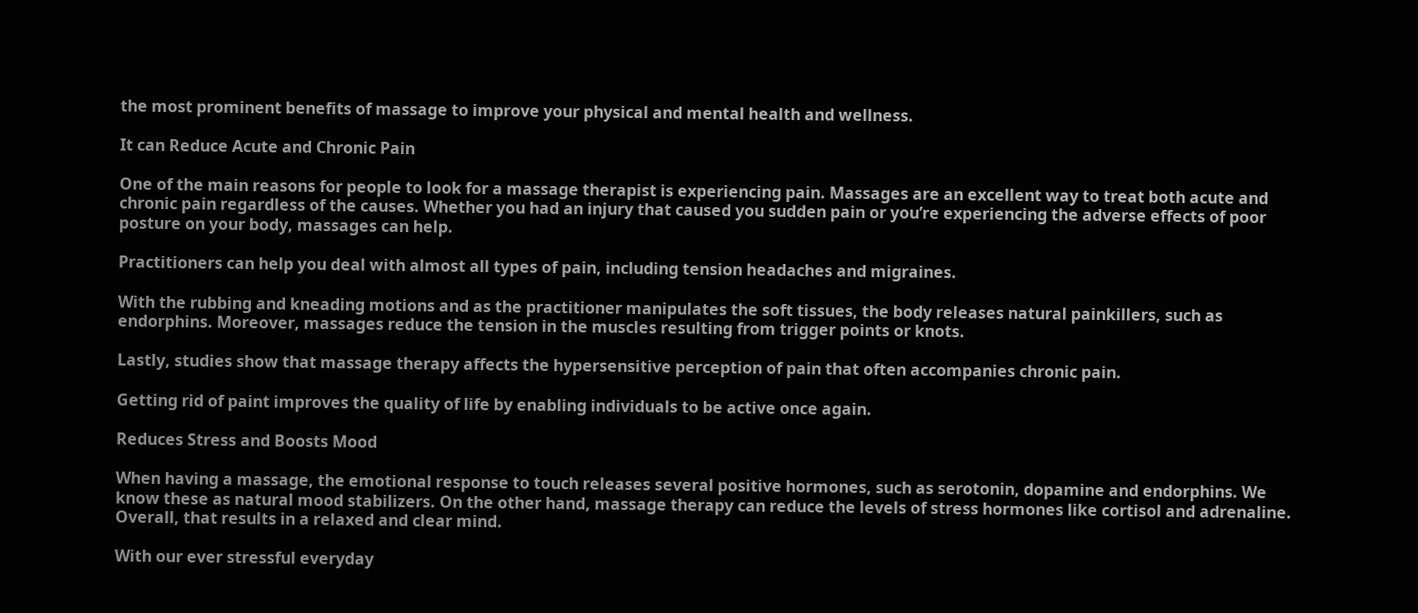the most prominent benefits of massage to improve your physical and mental health and wellness.

It can Reduce Acute and Chronic Pain

One of the main reasons for people to look for a massage therapist is experiencing pain. Massages are an excellent way to treat both acute and chronic pain regardless of the causes. Whether you had an injury that caused you sudden pain or you’re experiencing the adverse effects of poor posture on your body, massages can help.

Practitioners can help you deal with almost all types of pain, including tension headaches and migraines.

With the rubbing and kneading motions and as the practitioner manipulates the soft tissues, the body releases natural painkillers, such as endorphins. Moreover, massages reduce the tension in the muscles resulting from trigger points or knots.

Lastly, studies show that massage therapy affects the hypersensitive perception of pain that often accompanies chronic pain.

Getting rid of paint improves the quality of life by enabling individuals to be active once again.

Reduces Stress and Boosts Mood

When having a massage, the emotional response to touch releases several positive hormones, such as serotonin, dopamine and endorphins. We know these as natural mood stabilizers. On the other hand, massage therapy can reduce the levels of stress hormones like cortisol and adrenaline. Overall, that results in a relaxed and clear mind.

With our ever stressful everyday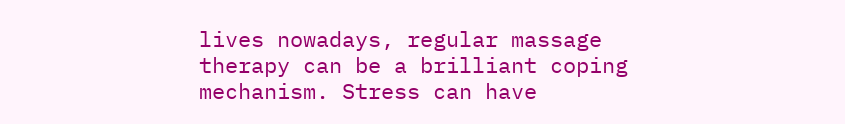lives nowadays, regular massage therapy can be a brilliant coping mechanism. Stress can have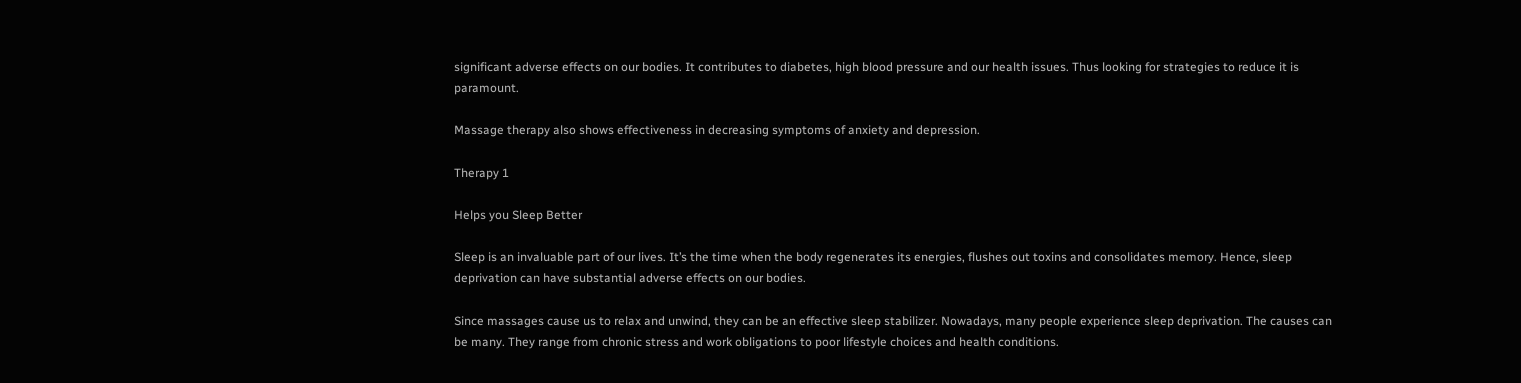significant adverse effects on our bodies. It contributes to diabetes, high blood pressure and our health issues. Thus looking for strategies to reduce it is paramount.

Massage therapy also shows effectiveness in decreasing symptoms of anxiety and depression.

Therapy 1

Helps you Sleep Better

Sleep is an invaluable part of our lives. It’s the time when the body regenerates its energies, flushes out toxins and consolidates memory. Hence, sleep deprivation can have substantial adverse effects on our bodies.

Since massages cause us to relax and unwind, they can be an effective sleep stabilizer. Nowadays, many people experience sleep deprivation. The causes can be many. They range from chronic stress and work obligations to poor lifestyle choices and health conditions.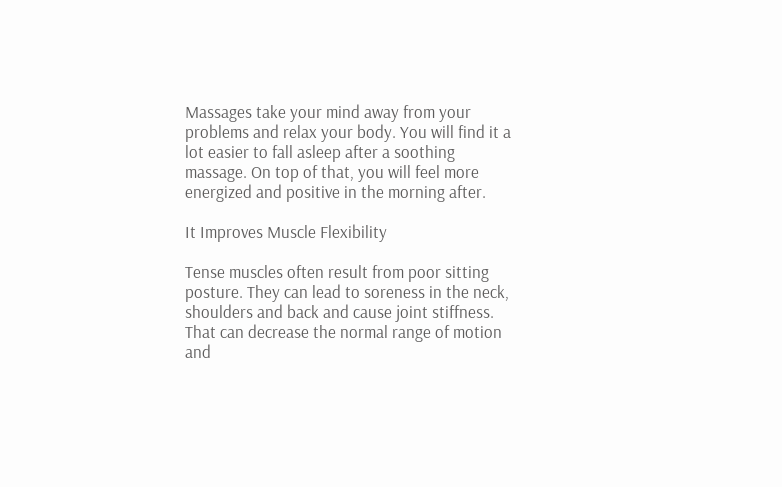Massages take your mind away from your problems and relax your body. You will find it a lot easier to fall asleep after a soothing massage. On top of that, you will feel more energized and positive in the morning after.

It Improves Muscle Flexibility

Tense muscles often result from poor sitting posture. They can lead to soreness in the neck, shoulders and back and cause joint stiffness. That can decrease the normal range of motion and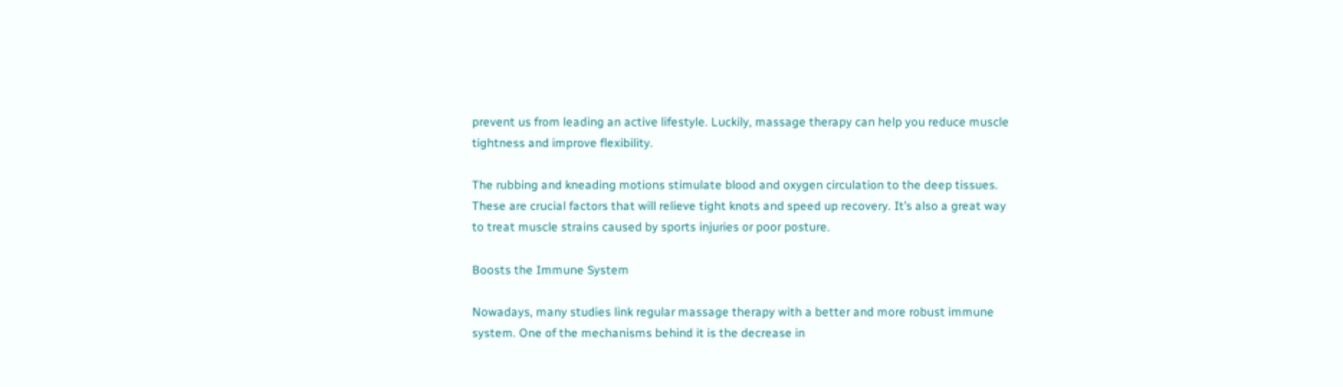prevent us from leading an active lifestyle. Luckily, massage therapy can help you reduce muscle tightness and improve flexibility.

The rubbing and kneading motions stimulate blood and oxygen circulation to the deep tissues. These are crucial factors that will relieve tight knots and speed up recovery. It’s also a great way to treat muscle strains caused by sports injuries or poor posture.

Boosts the Immune System

Nowadays, many studies link regular massage therapy with a better and more robust immune system. One of the mechanisms behind it is the decrease in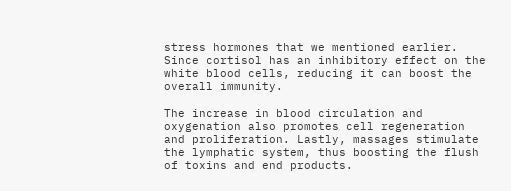stress hormones that we mentioned earlier. Since cortisol has an inhibitory effect on the white blood cells, reducing it can boost the overall immunity.

The increase in blood circulation and oxygenation also promotes cell regeneration and proliferation. Lastly, massages stimulate the lymphatic system, thus boosting the flush of toxins and end products.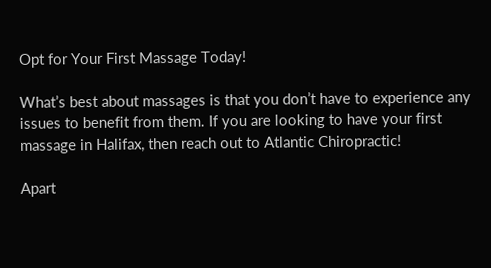Opt for Your First Massage Today!

What’s best about massages is that you don’t have to experience any issues to benefit from them. If you are looking to have your first massage in Halifax, then reach out to Atlantic Chiropractic!

Apart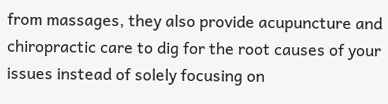from massages, they also provide acupuncture and chiropractic care to dig for the root causes of your issues instead of solely focusing on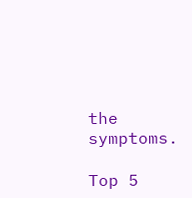the symptoms.

Top 5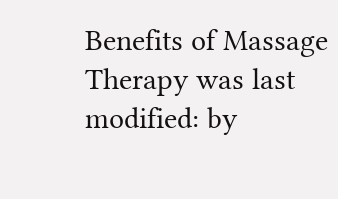Benefits of Massage Therapy was last modified: by